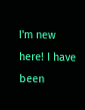I'm new here! I have been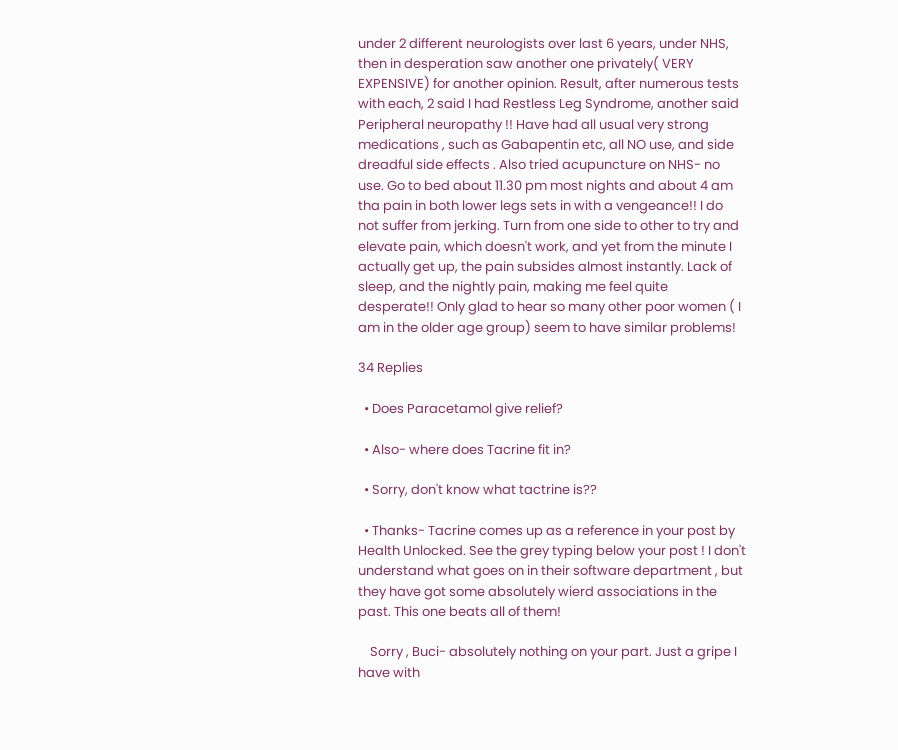under 2 different neurologists over last 6 years, under NHS, then in desperation saw another one privately( VERY EXPENSIVE) for another opinion. Result, after numerous tests with each, 2 said I had Restless Leg Syndrome, another said Peripheral neuropathy !! Have had all usual very strong medications , such as Gabapentin etc, all NO use, and side dreadful side effects . Also tried acupuncture on NHS- no use. Go to bed about 11.30 pm most nights and about 4 am tha pain in both lower legs sets in with a vengeance!! I do not suffer from jerking. Turn from one side to other to try and elevate pain, which doesn't work, and yet from the minute I actually get up, the pain subsides almost instantly. Lack of sleep, and the nightly pain, making me feel quite desperate!! Only glad to hear so many other poor women ( I am in the older age group) seem to have similar problems!

34 Replies

  • Does Paracetamol give relief?

  • Also- where does Tacrine fit in?

  • Sorry, don't know what tactrine is??

  • Thanks- Tacrine comes up as a reference in your post by Health Unlocked. See the grey typing below your post ! I don't understand what goes on in their software department , but they have got some absolutely wierd associations in the past. This one beats all of them!

    Sorry , Buci- absolutely nothing on your part. Just a gripe I have with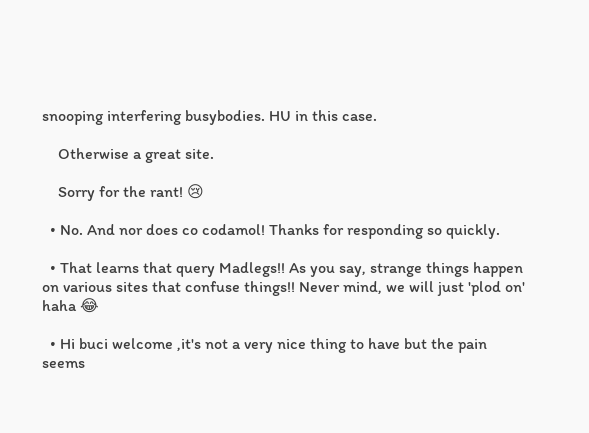snooping interfering busybodies. HU in this case.

    Otherwise a great site.

    Sorry for the rant! 😢

  • No. And nor does co codamol! Thanks for responding so quickly.

  • That learns that query Madlegs!! As you say, strange things happen on various sites that confuse things!! Never mind, we will just 'plod on' haha 😂

  • Hi buci welcome ,it's not a very nice thing to have but the pain seems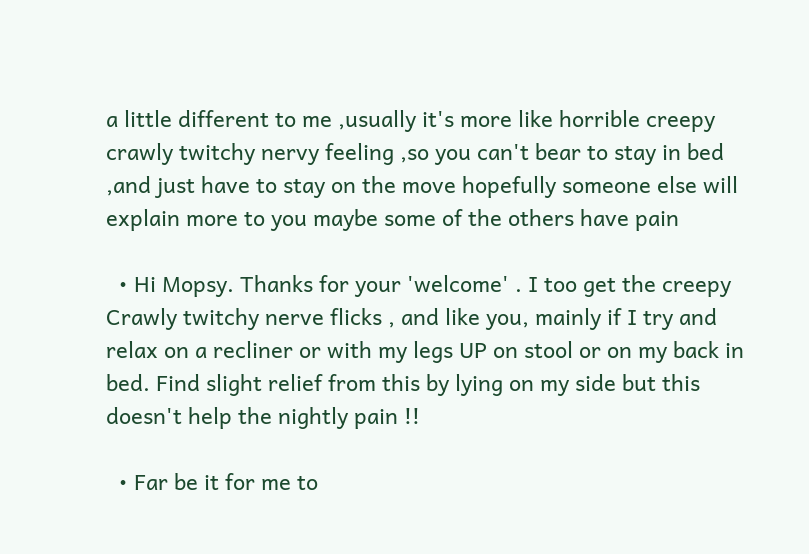a little different to me ,usually it's more like horrible creepy crawly twitchy nervy feeling ,so you can't bear to stay in bed ,and just have to stay on the move hopefully someone else will explain more to you maybe some of the others have pain

  • Hi Mopsy. Thanks for your 'welcome' . I too get the creepy Crawly twitchy nerve flicks , and like you, mainly if I try and relax on a recliner or with my legs UP on stool or on my back in bed. Find slight relief from this by lying on my side but this doesn't help the nightly pain !!

  • Far be it for me to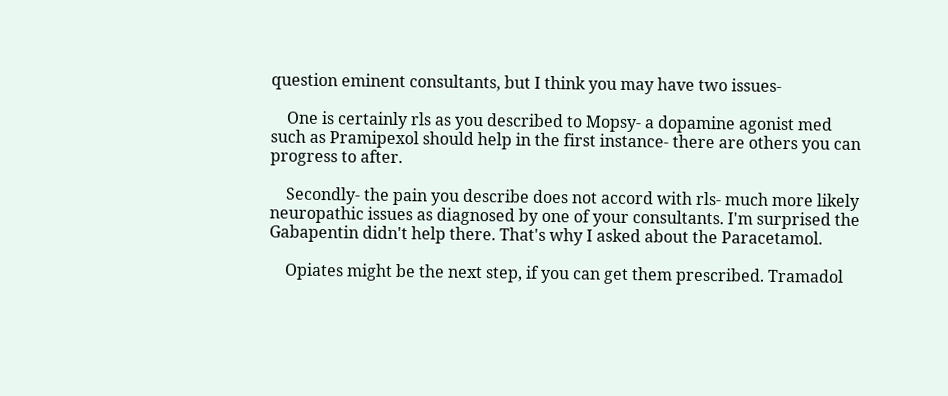question eminent consultants, but I think you may have two issues-

    One is certainly rls as you described to Mopsy- a dopamine agonist med such as Pramipexol should help in the first instance- there are others you can progress to after.

    Secondly- the pain you describe does not accord with rls- much more likely neuropathic issues as diagnosed by one of your consultants. I'm surprised the Gabapentin didn't help there. That's why I asked about the Paracetamol.

    Opiates might be the next step, if you can get them prescribed. Tramadol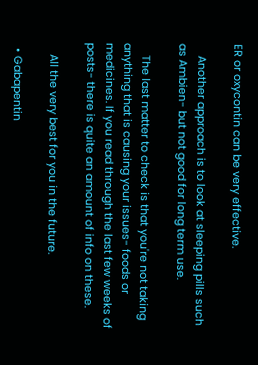ER or oxycontin can be very effective.

    Another approach is to look at sleeping pills such as Ambien- but not good for long term use.

    The last matter to check is that you're not taking anything that is causing your issues- foods or medicines. If you read through the last few weeks of posts- there is quite an amount of info on these.

    All the very best for you in the future.

  • Gabapentin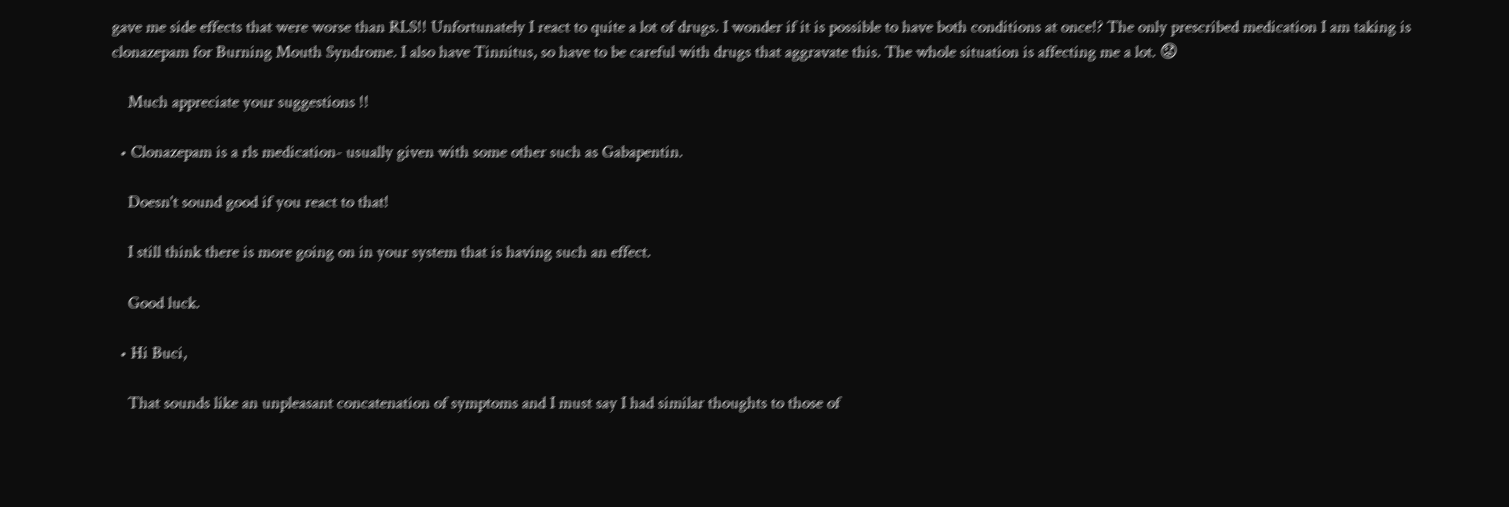gave me side effects that were worse than RLS!! Unfortunately I react to quite a lot of drugs. I wonder if it is possible to have both conditions at once!? The only prescribed medication I am taking is clonazepam for Burning Mouth Syndrome. I also have Tinnitus, so have to be careful with drugs that aggravate this. The whole situation is affecting me a lot. 😟

    Much appreciate your suggestions !!

  • Clonazepam is a rls medication- usually given with some other such as Gabapentin.

    Doesn't sound good if you react to that!

    I still think there is more going on in your system that is having such an effect.

    Good luck.

  • Hi Buci,

    That sounds like an unpleasant concatenation of symptoms and I must say I had similar thoughts to those of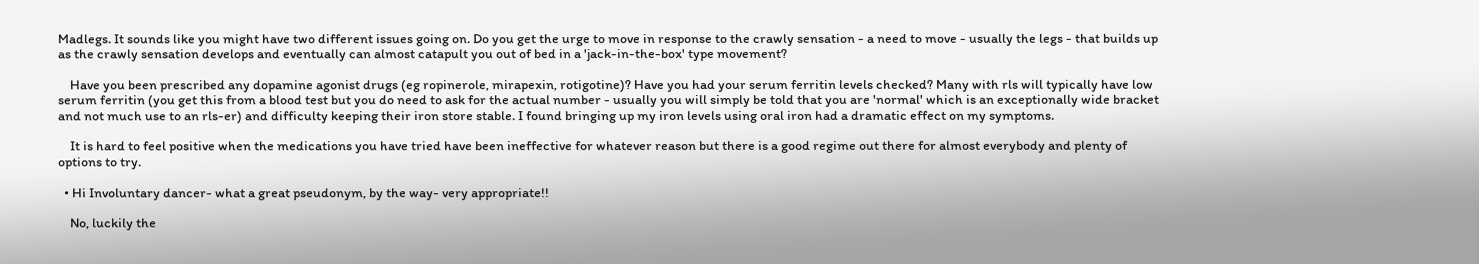Madlegs. It sounds like you might have two different issues going on. Do you get the urge to move in response to the crawly sensation - a need to move - usually the legs - that builds up as the crawly sensation develops and eventually can almost catapult you out of bed in a 'jack-in-the-box' type movement?

    Have you been prescribed any dopamine agonist drugs (eg ropinerole, mirapexin, rotigotine)? Have you had your serum ferritin levels checked? Many with rls will typically have low serum ferritin (you get this from a blood test but you do need to ask for the actual number - usually you will simply be told that you are 'normal' which is an exceptionally wide bracket and not much use to an rls-er) and difficulty keeping their iron store stable. I found bringing up my iron levels using oral iron had a dramatic effect on my symptoms.

    It is hard to feel positive when the medications you have tried have been ineffective for whatever reason but there is a good regime out there for almost everybody and plenty of options to try.

  • Hi Involuntary dancer- what a great pseudonym, by the way- very appropriate!!

    No, luckily the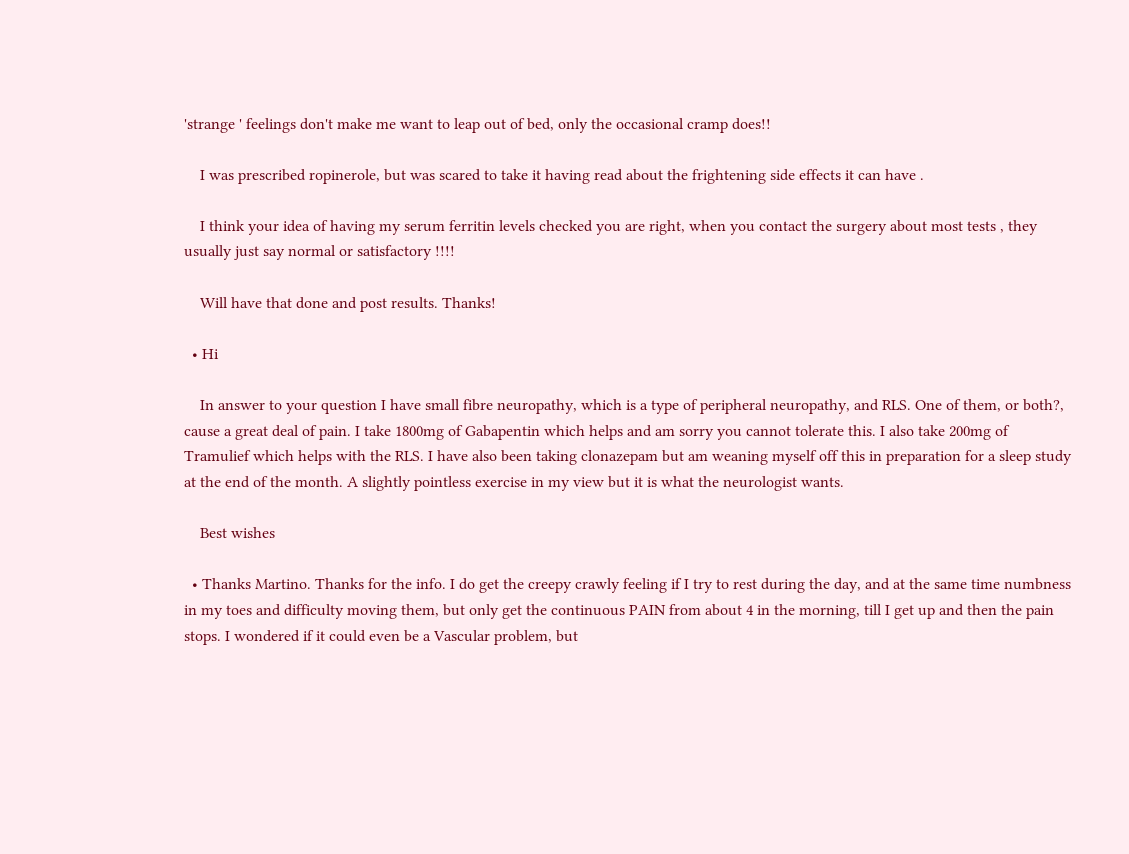'strange ' feelings don't make me want to leap out of bed, only the occasional cramp does!!

    I was prescribed ropinerole, but was scared to take it having read about the frightening side effects it can have .

    I think your idea of having my serum ferritin levels checked you are right, when you contact the surgery about most tests , they usually just say normal or satisfactory !!!!

    Will have that done and post results. Thanks!

  • Hi

    In answer to your question I have small fibre neuropathy, which is a type of peripheral neuropathy, and RLS. One of them, or both?, cause a great deal of pain. I take 1800mg of Gabapentin which helps and am sorry you cannot tolerate this. I also take 200mg of Tramulief which helps with the RLS. I have also been taking clonazepam but am weaning myself off this in preparation for a sleep study at the end of the month. A slightly pointless exercise in my view but it is what the neurologist wants.

    Best wishes

  • Thanks Martino. Thanks for the info. I do get the creepy crawly feeling if I try to rest during the day, and at the same time numbness in my toes and difficulty moving them, but only get the continuous PAIN from about 4 in the morning, till I get up and then the pain stops. I wondered if it could even be a Vascular problem, but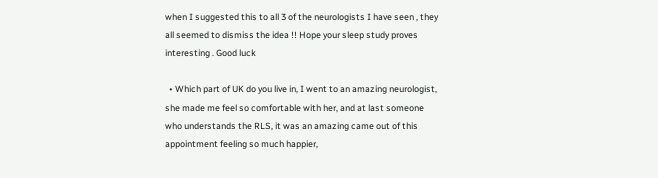when I suggested this to all 3 of the neurologists I have seen , they all seemed to dismiss the idea !! Hope your sleep study proves interesting . Good luck

  • Which part of UK do you live in, I went to an amazing neurologist, she made me feel so comfortable with her, and at last someone who understands the RLS, it was an amazing came out of this appointment feeling so much happier,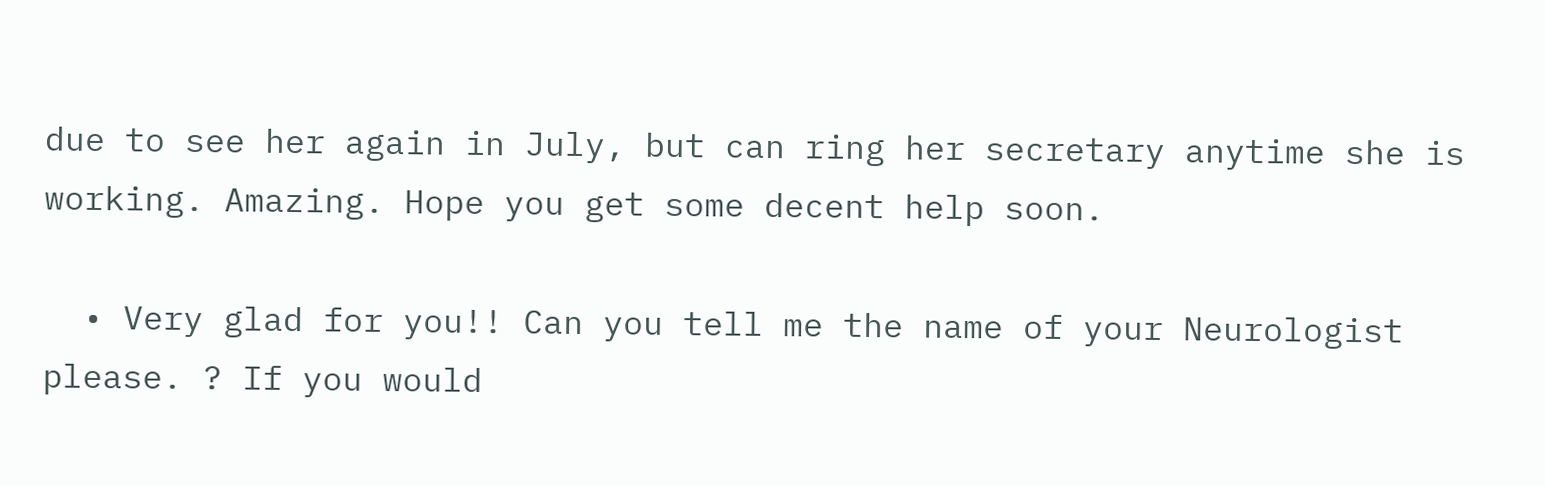due to see her again in July, but can ring her secretary anytime she is working. Amazing. Hope you get some decent help soon.

  • Very glad for you!! Can you tell me the name of your Neurologist please. ? If you would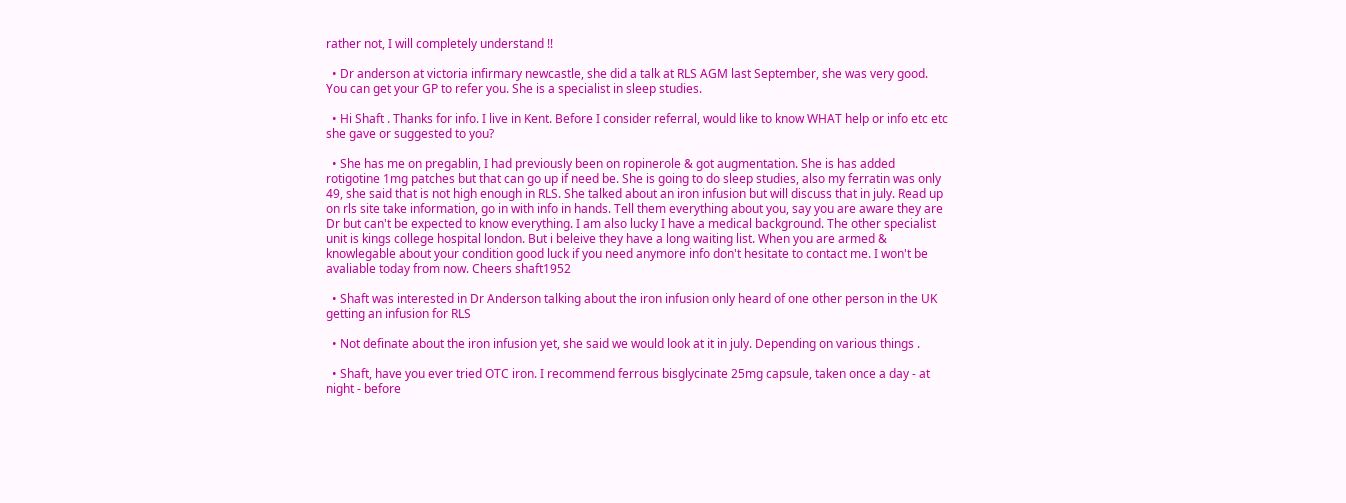rather not, I will completely understand !!

  • Dr anderson at victoria infirmary newcastle, she did a talk at RLS AGM last September, she was very good. You can get your GP to refer you. She is a specialist in sleep studies.

  • Hi Shaft . Thanks for info. I live in Kent. Before I consider referral, would like to know WHAT help or info etc etc she gave or suggested to you?

  • She has me on pregablin, I had previously been on ropinerole & got augmentation. She is has added rotigotine 1mg patches but that can go up if need be. She is going to do sleep studies, also my ferratin was only 49, she said that is not high enough in RLS. She talked about an iron infusion but will discuss that in july. Read up on rls site take information, go in with info in hands. Tell them everything about you, say you are aware they are Dr but can't be expected to know everything. I am also lucky I have a medical background. The other specialist unit is kings college hospital london. But i beleive they have a long waiting list. When you are armed & knowlegable about your condition good luck if you need anymore info don't hesitate to contact me. I won't be avaliable today from now. Cheers shaft1952

  • Shaft was interested in Dr Anderson talking about the iron infusion only heard of one other person in the UK getting an infusion for RLS

  • Not definate about the iron infusion yet, she said we would look at it in july. Depending on various things .

  • Shaft, have you ever tried OTC iron. I recommend ferrous bisglycinate 25mg capsule, taken once a day - at night - before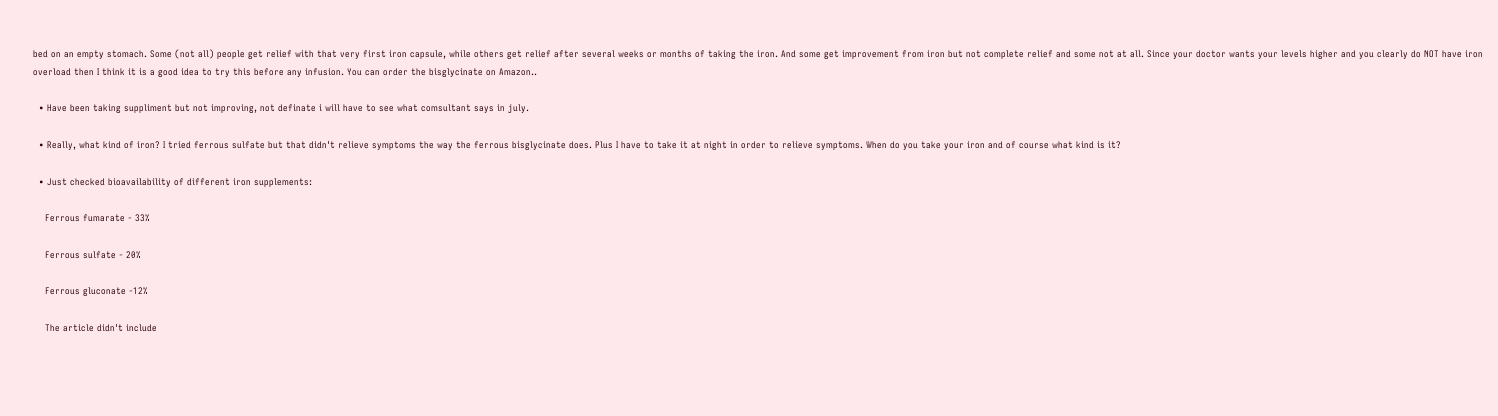bed on an empty stomach. Some (not all) people get relief with that very first iron capsule, while others get relief after several weeks or months of taking the iron. And some get improvement from iron but not complete relief and some not at all. Since your doctor wants your levels higher and you clearly do NOT have iron overload then I think it is a good idea to try this before any infusion. You can order the bisglycinate on Amazon..

  • Have been taking suppliment but not improving, not definate i will have to see what comsultant says in july.

  • Really, what kind of iron? I tried ferrous sulfate but that didn't relieve symptoms the way the ferrous bisglycinate does. Plus I have to take it at night in order to relieve symptoms. When do you take your iron and of course what kind is it?

  • Just checked bioavailability of different iron supplements:

    Ferrous fumarate - 33%

    Ferrous sulfate - 20%

    Ferrous gluconate -12%

    The article didn't include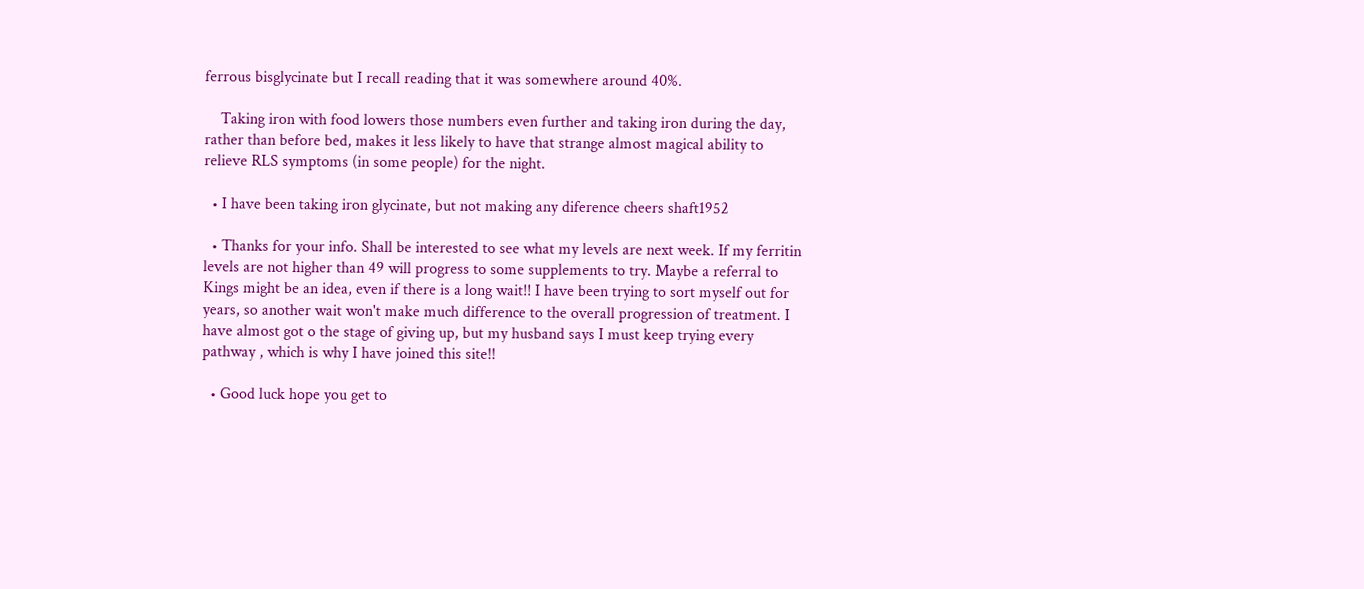ferrous bisglycinate but I recall reading that it was somewhere around 40%.

    Taking iron with food lowers those numbers even further and taking iron during the day, rather than before bed, makes it less likely to have that strange almost magical ability to relieve RLS symptoms (in some people) for the night.

  • I have been taking iron glycinate, but not making any diference cheers shaft1952

  • Thanks for your info. Shall be interested to see what my levels are next week. If my ferritin levels are not higher than 49 will progress to some supplements to try. Maybe a referral to Kings might be an idea, even if there is a long wait!! I have been trying to sort myself out for years, so another wait won't make much difference to the overall progression of treatment. I have almost got o the stage of giving up, but my husband says I must keep trying every pathway , which is why I have joined this site!!

  • Good luck hope you get to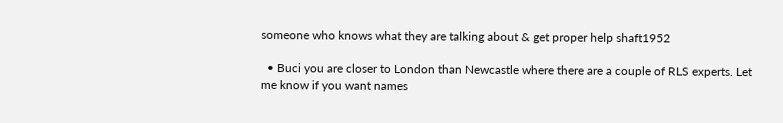someone who knows what they are talking about & get proper help shaft1952

  • Buci you are closer to London than Newcastle where there are a couple of RLS experts. Let me know if you want names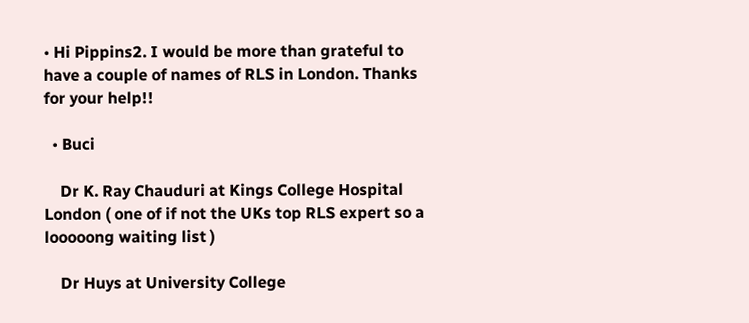• Hi Pippins2. I would be more than grateful to have a couple of names of RLS in London. Thanks for your help!!

  • Buci

    Dr K. Ray Chauduri at Kings College Hospital London ( one of if not the UKs top RLS expert so a looooong waiting list )

    Dr Huys at University College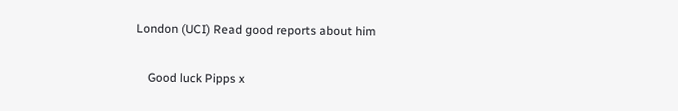London (UCI) Read good reports about him

    Good luck Pipps x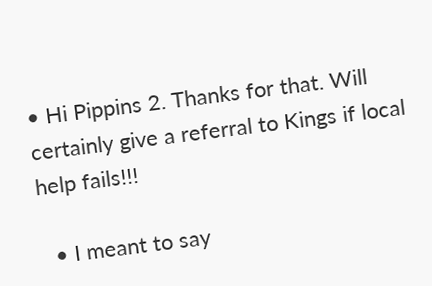• Hi Pippins 2. Thanks for that. Will certainly give a referral to Kings if local help fails!!!

  • I meant to say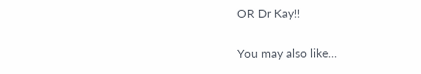OR Dr Kay!!

You may also like...